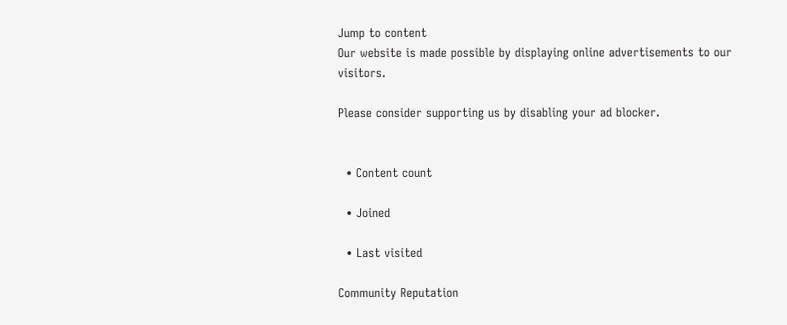Jump to content
Our website is made possible by displaying online advertisements to our visitors.

Please consider supporting us by disabling your ad blocker.


  • Content count

  • Joined

  • Last visited

Community Reputation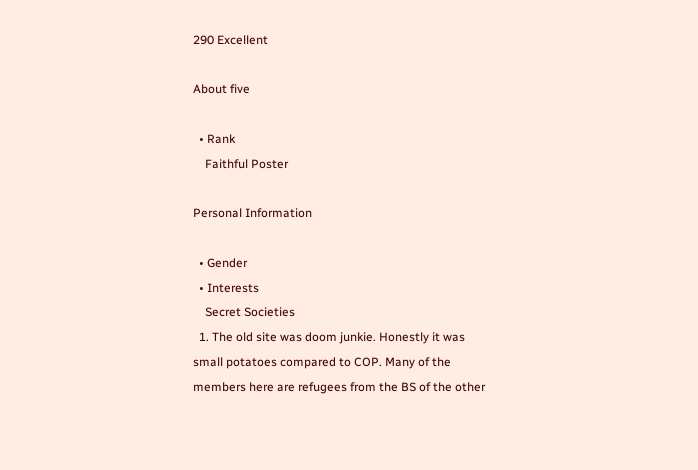290 Excellent

About five

  • Rank
    Faithful Poster

Personal Information

  • Gender
  • Interests
    Secret Societies
  1. The old site was doom junkie. Honestly it was small potatoes compared to COP. Many of the members here are refugees from the BS of the other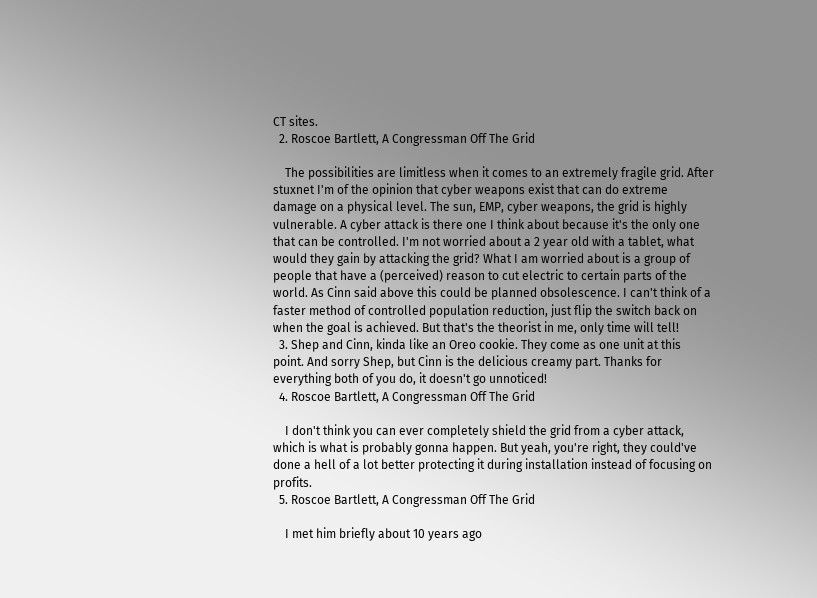CT sites.
  2. Roscoe Bartlett, A Congressman Off The Grid

    The possibilities are limitless when it comes to an extremely fragile grid. After stuxnet I'm of the opinion that cyber weapons exist that can do extreme damage on a physical level. The sun, EMP, cyber weapons, the grid is highly vulnerable. A cyber attack is there one I think about because it's the only one that can be controlled. I'm not worried about a 2 year old with a tablet, what would they gain by attacking the grid? What I am worried about is a group of people that have a (perceived) reason to cut electric to certain parts of the world. As Cinn said above this could be planned obsolescence. I can't think of a faster method of controlled population reduction, just flip the switch back on when the goal is achieved. But that's the theorist in me, only time will tell!
  3. Shep and Cinn, kinda like an Oreo cookie. They come as one unit at this point. And sorry Shep, but Cinn is the delicious creamy part. Thanks for everything both of you do, it doesn't go unnoticed!
  4. Roscoe Bartlett, A Congressman Off The Grid

    I don't think you can ever completely shield the grid from a cyber attack, which is what is probably gonna happen. But yeah, you're right, they could've done a hell of a lot better protecting it during installation instead of focusing on profits.
  5. Roscoe Bartlett, A Congressman Off The Grid

    I met him briefly about 10 years ago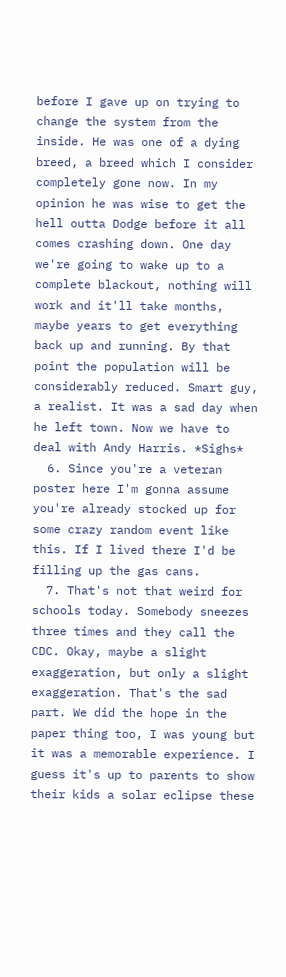before I gave up on trying to change the system from the inside. He was one of a dying breed, a breed which I consider completely gone now. In my opinion he was wise to get the hell outta Dodge before it all comes crashing down. One day we're going to wake up to a complete blackout, nothing will work and it'll take months, maybe years to get everything back up and running. By that point the population will be considerably reduced. Smart guy, a realist. It was a sad day when he left town. Now we have to deal with Andy Harris. *Sighs*
  6. Since you're a veteran poster here I'm gonna assume you're already stocked up for some crazy random event like this. If I lived there I'd be filling up the gas cans.
  7. That's not that weird for schools today. Somebody sneezes three times and they call the CDC. Okay, maybe a slight exaggeration, but only a slight exaggeration. That's the sad part. We did the hope in the paper thing too, I was young but it was a memorable experience. I guess it's up to parents to show their kids a solar eclipse these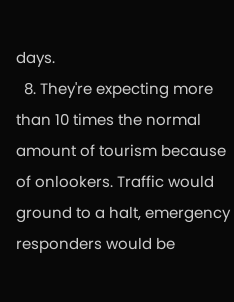days.
  8. They're expecting more than 10 times the normal amount of tourism because of onlookers. Traffic would ground to a halt, emergency responders would be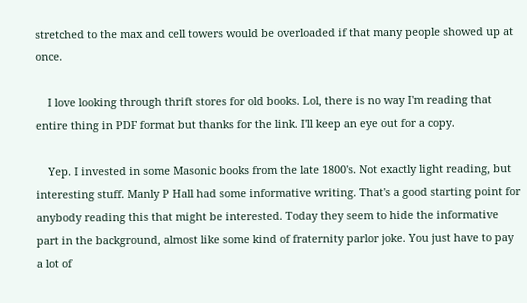stretched to the max and cell towers would be overloaded if that many people showed up at once.

    I love looking through thrift stores for old books. Lol, there is no way I'm reading that entire thing in PDF format but thanks for the link. I'll keep an eye out for a copy.

    Yep. I invested in some Masonic books from the late 1800's. Not exactly light reading, but interesting stuff. Manly P Hall had some informative writing. That's a good starting point for anybody reading this that might be interested. Today they seem to hide the informative part in the background, almost like some kind of fraternity parlor joke. You just have to pay a lot of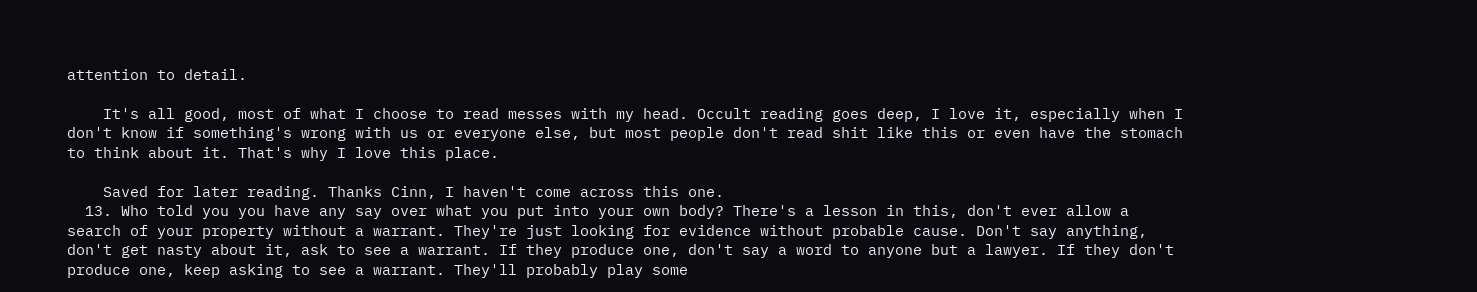attention to detail.

    It's all good, most of what I choose to read messes with my head. Occult reading goes deep, I love it, especially when I don't know if something's wrong with us or everyone else, but most people don't read shit like this or even have the stomach to think about it. That's why I love this place.

    Saved for later reading. Thanks Cinn, I haven't come across this one.
  13. Who told you you have any say over what you put into your own body? There's a lesson in this, don't ever allow a search of your property without a warrant. They're just looking for evidence without probable cause. Don't say anything, don't get nasty about it, ask to see a warrant. If they produce one, don't say a word to anyone but a lawyer. If they don't produce one, keep asking to see a warrant. They'll probably play some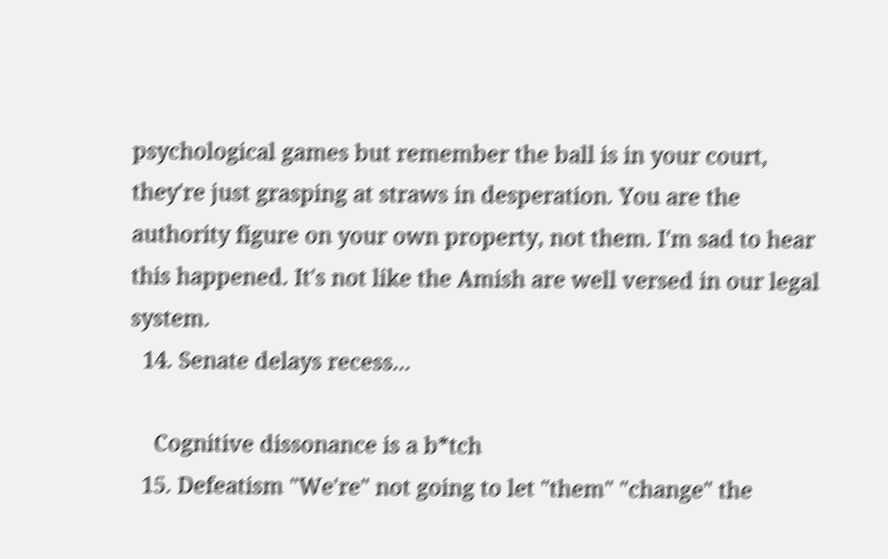psychological games but remember the ball is in your court, they're just grasping at straws in desperation. You are the authority figure on your own property, not them. I'm sad to hear this happened. It's not like the Amish are well versed in our legal system.
  14. Senate delays recess...

    Cognitive dissonance is a b*tch
  15. Defeatism "We're" not going to let "them" "change" the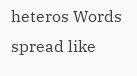heteros Words spread like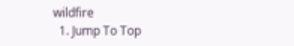wildfire
  1. Jump To Top